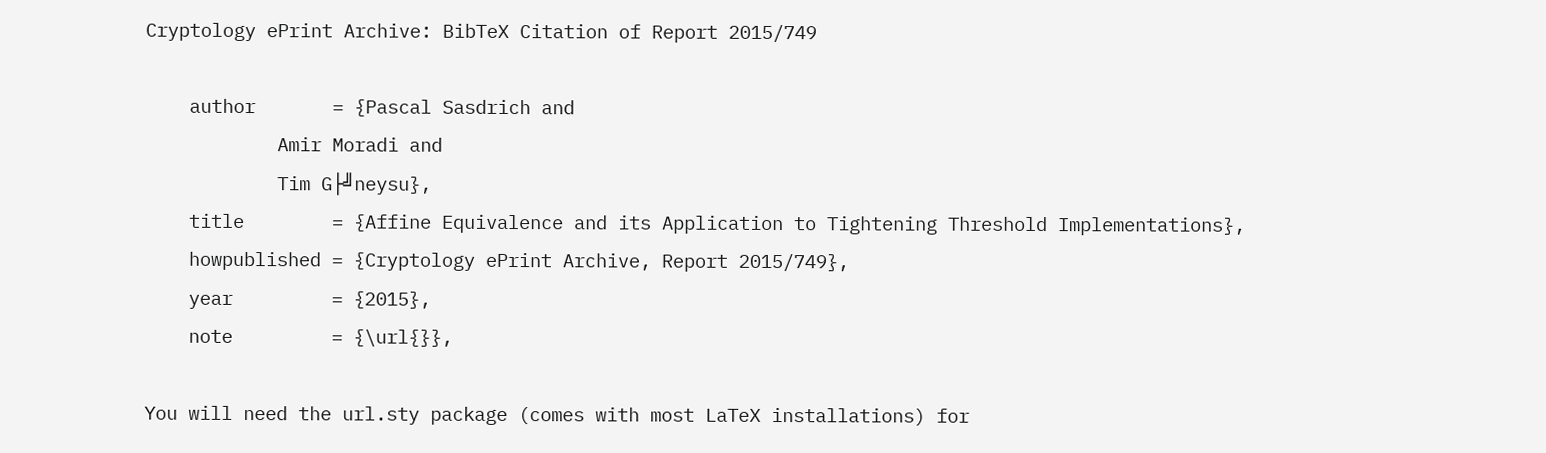Cryptology ePrint Archive: BibTeX Citation of Report 2015/749

    author       = {Pascal Sasdrich and
            Amir Moradi and
            Tim G├╝neysu},
    title        = {Affine Equivalence and its Application to Tightening Threshold Implementations},
    howpublished = {Cryptology ePrint Archive, Report 2015/749},
    year         = {2015},
    note         = {\url{}},

You will need the url.sty package (comes with most LaTeX installations) for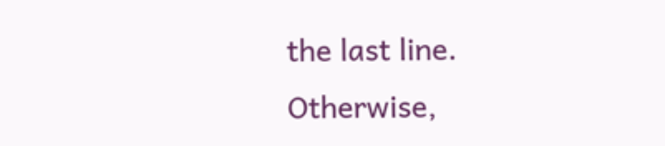the last line. Otherwise,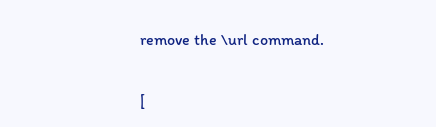remove the \url command.

[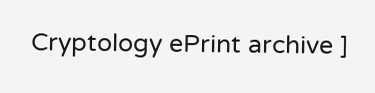Cryptology ePrint archive ]